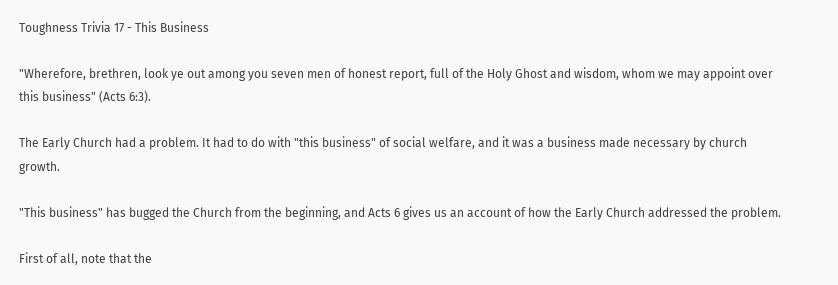Toughness Trivia 17 - This Business

"Wherefore, brethren, look ye out among you seven men of honest report, full of the Holy Ghost and wisdom, whom we may appoint over this business" (Acts 6:3).

The Early Church had a problem. It had to do with "this business" of social welfare, and it was a business made necessary by church growth.

"This business" has bugged the Church from the beginning, and Acts 6 gives us an account of how the Early Church addressed the problem.

First of all, note that the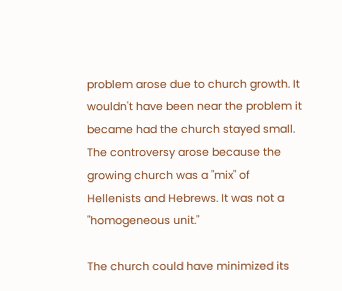problem arose due to church growth. It wouldn't have been near the problem it became had the church stayed small. The controversy arose because the growing church was a "mix" of Hellenists and Hebrews. It was not a "homogeneous unit."

The church could have minimized its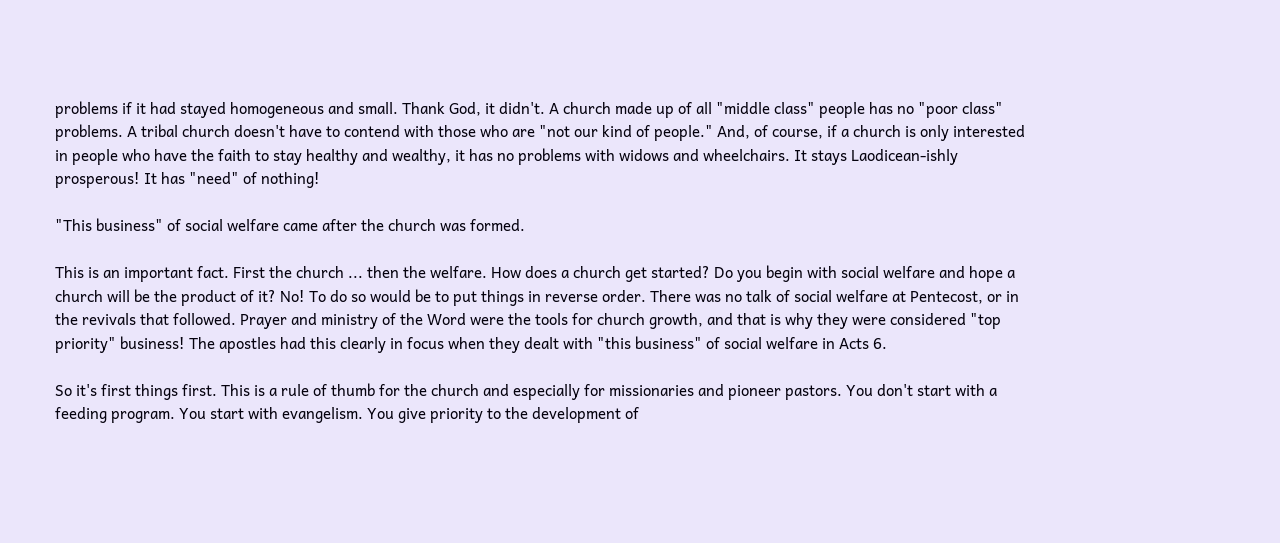problems if it had stayed homogeneous and small. Thank God, it didn't. A church made up of all "middle class" people has no "poor class" problems. A tribal church doesn't have to contend with those who are "not our kind of people." And, of course, if a church is only interested in people who have the faith to stay healthy and wealthy, it has no problems with widows and wheelchairs. It stays Laodicean-ishly prosperous! It has "need" of nothing!

"This business" of social welfare came after the church was formed.

This is an important fact. First the church ... then the welfare. How does a church get started? Do you begin with social welfare and hope a church will be the product of it? No! To do so would be to put things in reverse order. There was no talk of social welfare at Pentecost, or in the revivals that followed. Prayer and ministry of the Word were the tools for church growth, and that is why they were considered "top priority" business! The apostles had this clearly in focus when they dealt with "this business" of social welfare in Acts 6.

So it's first things first. This is a rule of thumb for the church and especially for missionaries and pioneer pastors. You don't start with a feeding program. You start with evangelism. You give priority to the development of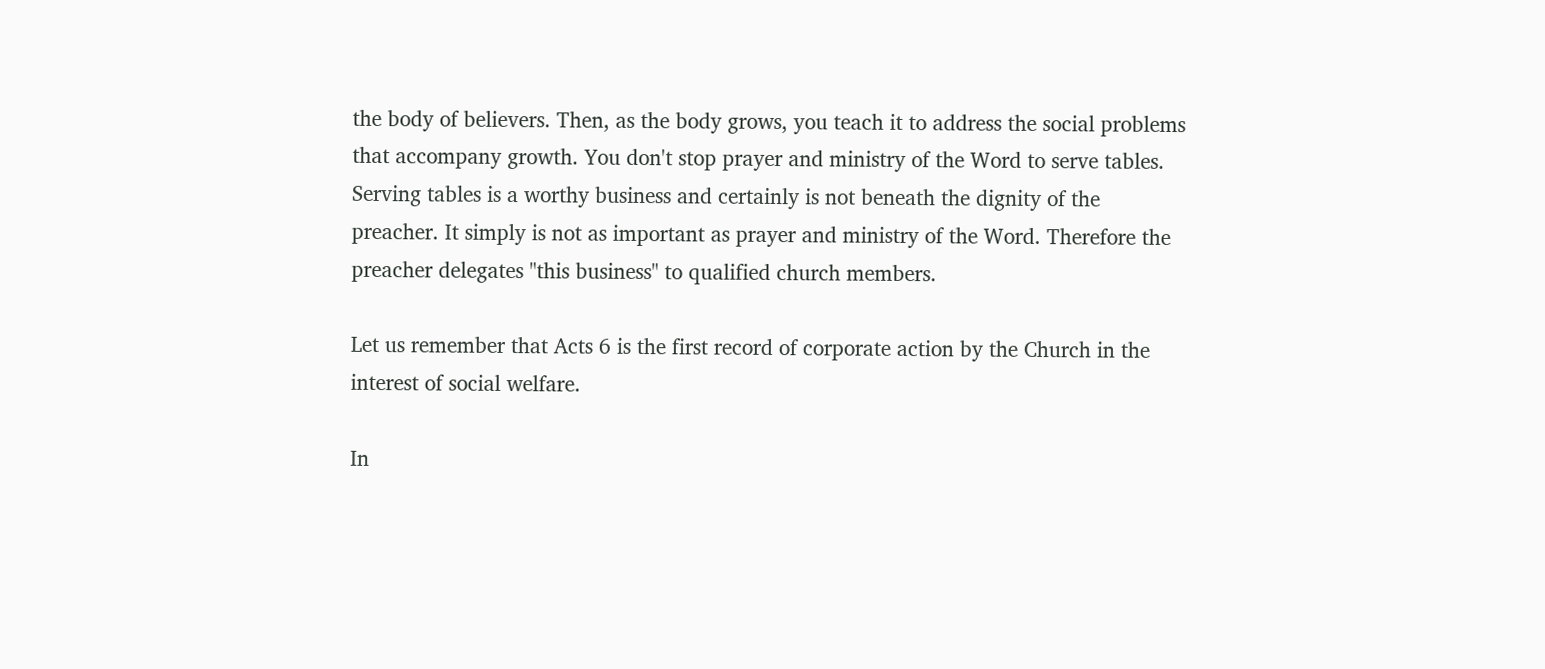the body of believers. Then, as the body grows, you teach it to address the social problems that accompany growth. You don't stop prayer and ministry of the Word to serve tables. Serving tables is a worthy business and certainly is not beneath the dignity of the preacher. It simply is not as important as prayer and ministry of the Word. Therefore the preacher delegates "this business" to qualified church members.

Let us remember that Acts 6 is the first record of corporate action by the Church in the interest of social welfare.

In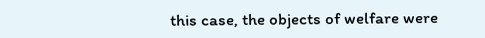this case, the objects of welfare were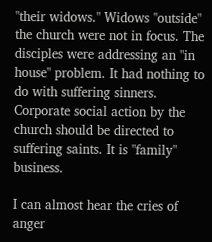"their widows." Widows "outside" the church were not in focus. The disciples were addressing an "in house" problem. It had nothing to do with suffering sinners. Corporate social action by the church should be directed to suffering saints. It is "family" business.

I can almost hear the cries of anger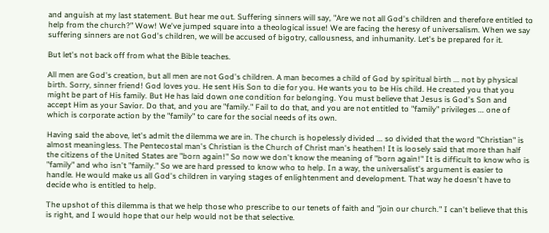and anguish at my last statement. But hear me out. Suffering sinners will say, "Are we not all God's children and therefore entitled to help from the church?" Wow! We've jumped square into a theological issue! We are facing the heresy of universalism. When we say suffering sinners are not God's children, we will be accused of bigotry, callousness, and inhumanity. Let's be prepared for it.

But let's not back off from what the Bible teaches.

All men are God's creation, but all men are not God's children. A man becomes a child of God by spiritual birth ... not by physical birth. Sorry, sinner friend! God loves you. He sent His Son to die for you. He wants you to be His child. He created you that you might be part of His family. But He has laid down one condition for belonging. You must believe that Jesus is God's Son and accept Him as your Savior. Do that, and you are "family." Fail to do that, and you are not entitled to "family" privileges ... one of which is corporate action by the "family" to care for the social needs of its own.

Having said the above, let's admit the dilemma we are in. The church is hopelessly divided ... so divided that the word "Christian" is almost meaningless. The Pentecostal man's Christian is the Church of Christ man's heathen! It is loosely said that more than half the citizens of the United States are "born again!" So now we don't know the meaning of "born again!" It is difficult to know who is "family" and who isn't "family." So we are hard pressed to know who to help. In a way, the universalist's argument is easier to handle. He would make us all God's children in varying stages of enlightenment and development. That way he doesn't have to decide who is entitled to help.

The upshot of this dilemma is that we help those who prescribe to our tenets of faith and "join our church." I can't believe that this is right, and I would hope that our help would not be that selective.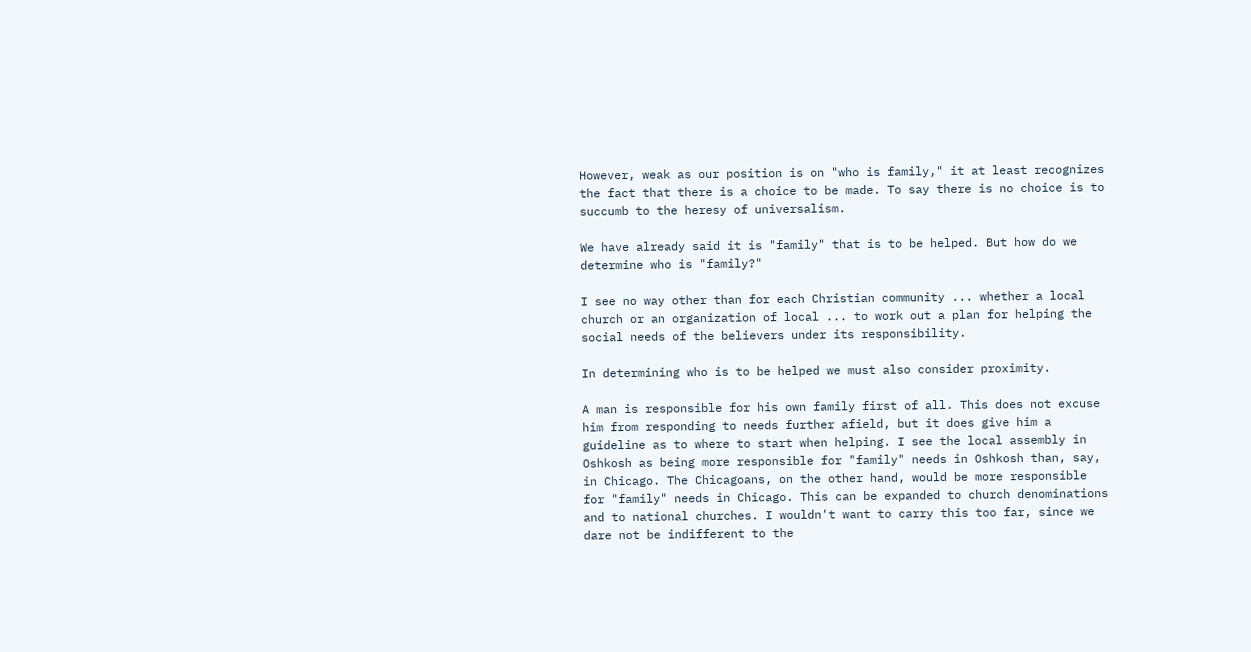However, weak as our position is on "who is family," it at least recognizes the fact that there is a choice to be made. To say there is no choice is to succumb to the heresy of universalism.

We have already said it is "family" that is to be helped. But how do we determine who is "family?"

I see no way other than for each Christian community ... whether a local church or an organization of local ... to work out a plan for helping the social needs of the believers under its responsibility.

In determining who is to be helped we must also consider proximity.

A man is responsible for his own family first of all. This does not excuse him from responding to needs further afield, but it does give him a guideline as to where to start when helping. I see the local assembly in Oshkosh as being more responsible for "family" needs in Oshkosh than, say, in Chicago. The Chicagoans, on the other hand, would be more responsible for "family" needs in Chicago. This can be expanded to church denominations and to national churches. I wouldn't want to carry this too far, since we dare not be indifferent to the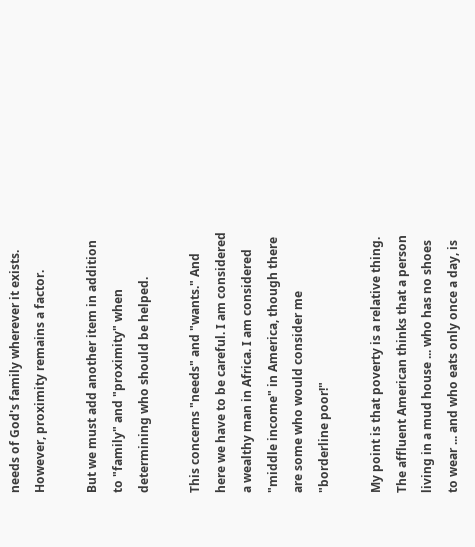needs of God's family wherever it exists. However, proximity remains a factor.

But we must add another item in addition to "family" and "proximity" when determining who should be helped.

This concerns "needs" and "wants." And here we have to be careful. I am considered a wealthy man in Africa. I am considered "middle income" in America, though there are some who would consider me "borderline poor!"

My point is that poverty is a relative thing. The affluent American thinks that a person living in a mud house ... who has no shoes to wear ... and who eats only once a day, is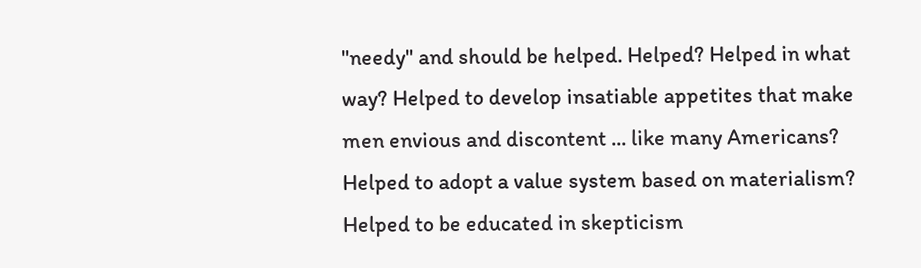"needy" and should be helped. Helped? Helped in what way? Helped to develop insatiable appetites that make men envious and discontent ... like many Americans? Helped to adopt a value system based on materialism? Helped to be educated in skepticism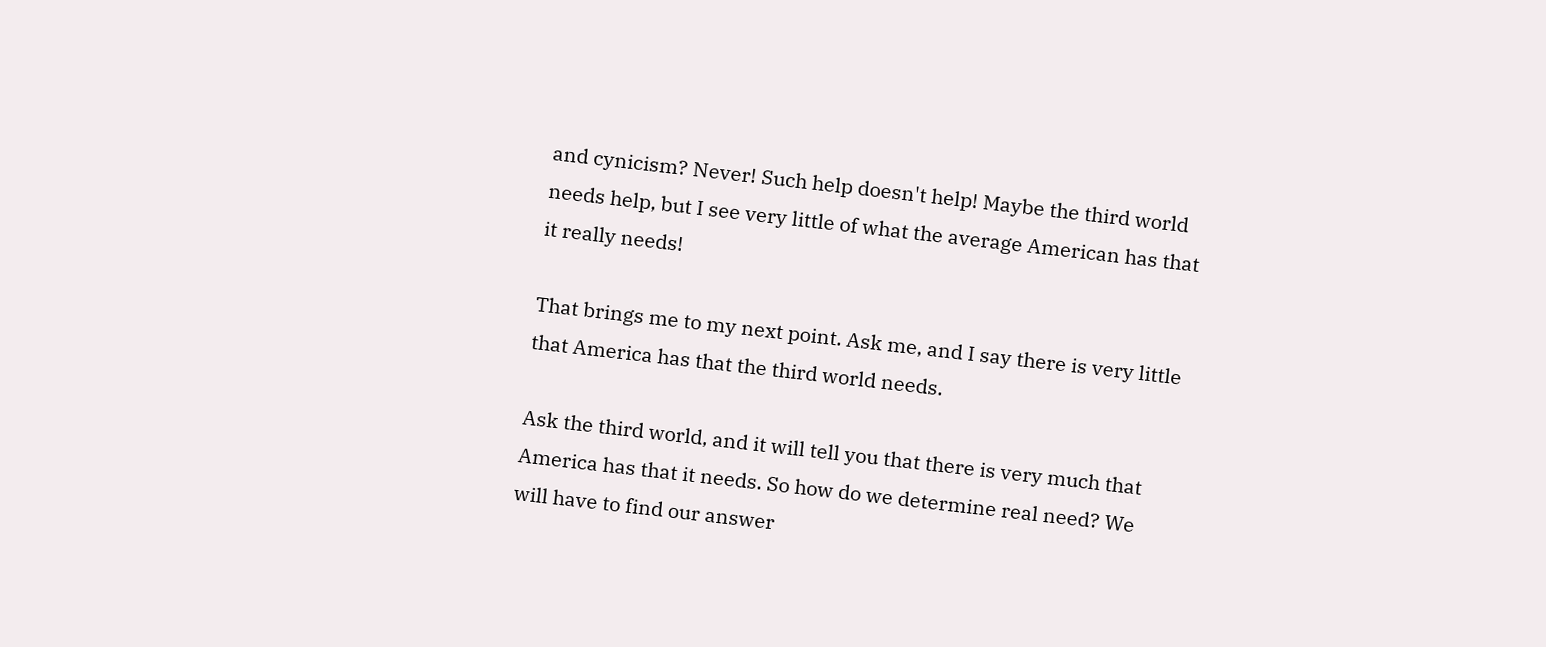and cynicism? Never! Such help doesn't help! Maybe the third world needs help, but I see very little of what the average American has that it really needs!

That brings me to my next point. Ask me, and I say there is very little that America has that the third world needs.

Ask the third world, and it will tell you that there is very much that America has that it needs. So how do we determine real need? We will have to find our answer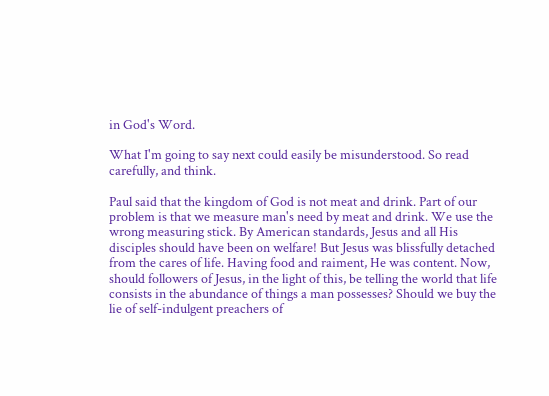in God's Word.

What I'm going to say next could easily be misunderstood. So read carefully, and think.

Paul said that the kingdom of God is not meat and drink. Part of our problem is that we measure man's need by meat and drink. We use the wrong measuring stick. By American standards, Jesus and all His disciples should have been on welfare! But Jesus was blissfully detached from the cares of life. Having food and raiment, He was content. Now, should followers of Jesus, in the light of this, be telling the world that life consists in the abundance of things a man possesses? Should we buy the lie of self-indulgent preachers of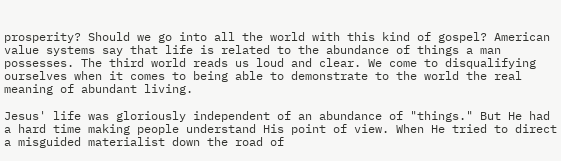prosperity? Should we go into all the world with this kind of gospel? American value systems say that life is related to the abundance of things a man possesses. The third world reads us loud and clear. We come to disqualifying ourselves when it comes to being able to demonstrate to the world the real meaning of abundant living.

Jesus' life was gloriously independent of an abundance of "things." But He had a hard time making people understand His point of view. When He tried to direct a misguided materialist down the road of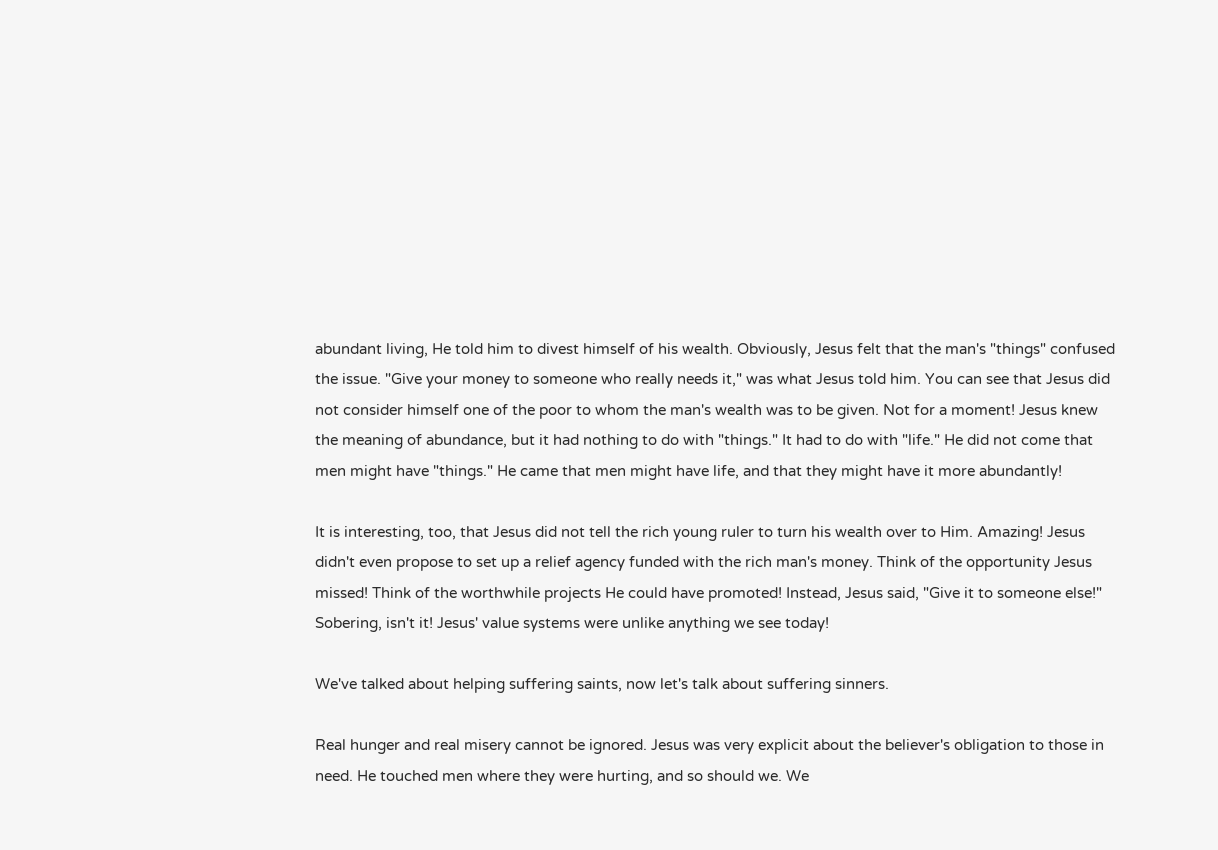abundant living, He told him to divest himself of his wealth. Obviously, Jesus felt that the man's "things" confused the issue. "Give your money to someone who really needs it," was what Jesus told him. You can see that Jesus did not consider himself one of the poor to whom the man's wealth was to be given. Not for a moment! Jesus knew the meaning of abundance, but it had nothing to do with "things." It had to do with "life." He did not come that men might have "things." He came that men might have life, and that they might have it more abundantly!

It is interesting, too, that Jesus did not tell the rich young ruler to turn his wealth over to Him. Amazing! Jesus didn't even propose to set up a relief agency funded with the rich man's money. Think of the opportunity Jesus missed! Think of the worthwhile projects He could have promoted! Instead, Jesus said, "Give it to someone else!" Sobering, isn't it! Jesus' value systems were unlike anything we see today!

We've talked about helping suffering saints, now let's talk about suffering sinners.

Real hunger and real misery cannot be ignored. Jesus was very explicit about the believer's obligation to those in need. He touched men where they were hurting, and so should we. We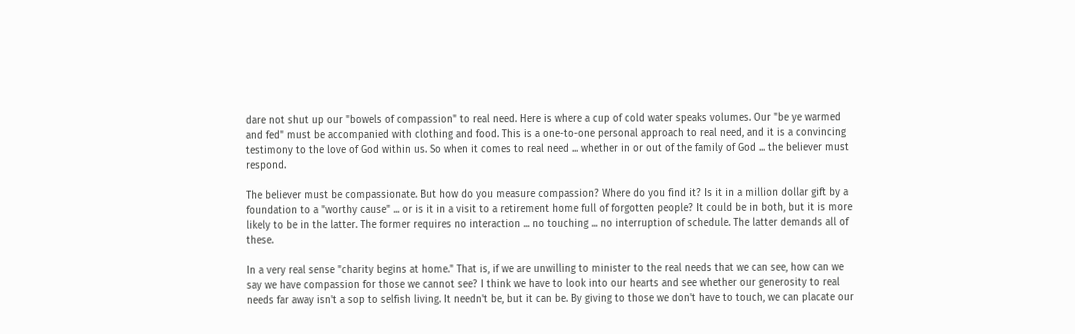dare not shut up our "bowels of compassion" to real need. Here is where a cup of cold water speaks volumes. Our "be ye warmed and fed" must be accompanied with clothing and food. This is a one-to-one personal approach to real need, and it is a convincing testimony to the love of God within us. So when it comes to real need ... whether in or out of the family of God ... the believer must respond.

The believer must be compassionate. But how do you measure compassion? Where do you find it? Is it in a million dollar gift by a foundation to a "worthy cause" ... or is it in a visit to a retirement home full of forgotten people? It could be in both, but it is more likely to be in the latter. The former requires no interaction ... no touching ... no interruption of schedule. The latter demands all of these.

In a very real sense "charity begins at home." That is, if we are unwilling to minister to the real needs that we can see, how can we say we have compassion for those we cannot see? I think we have to look into our hearts and see whether our generosity to real needs far away isn't a sop to selfish living. It needn't be, but it can be. By giving to those we don't have to touch, we can placate our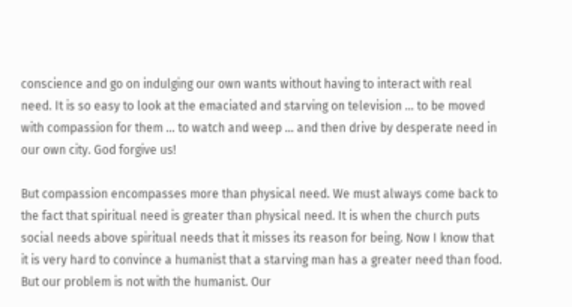conscience and go on indulging our own wants without having to interact with real need. It is so easy to look at the emaciated and starving on television ... to be moved with compassion for them ... to watch and weep ... and then drive by desperate need in our own city. God forgive us!

But compassion encompasses more than physical need. We must always come back to the fact that spiritual need is greater than physical need. It is when the church puts social needs above spiritual needs that it misses its reason for being. Now I know that it is very hard to convince a humanist that a starving man has a greater need than food. But our problem is not with the humanist. Our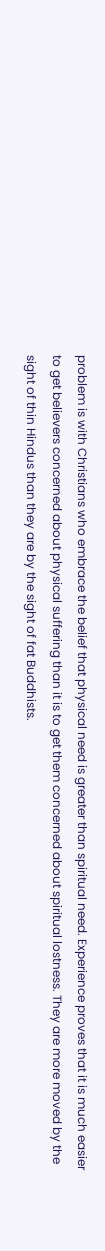problem is with Christians who embrace the belief that physical need is greater than spiritual need. Experience proves that it is much easier to get believers concerned about physical suffering than it is to get them concerned about spiritual lostness. They are more moved by the sight of thin Hindus than they are by the sight of fat Buddhists.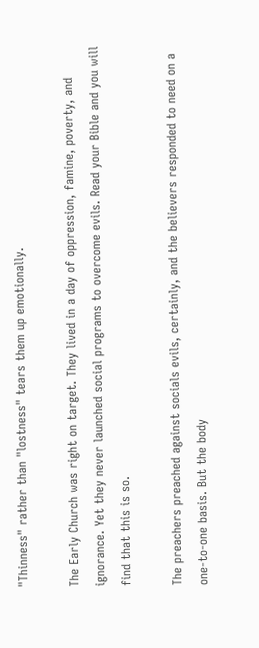"Thinness" rather than "lostness" tears them up emotionally.

The Early Church was right on target. They lived in a day of oppression, famine, poverty, and ignorance. Yet they never launched social programs to overcome evils. Read your Bible and you will find that this is so.

The preachers preached against socials evils, certainly, and the believers responded to need on a one-to-one basis. But the body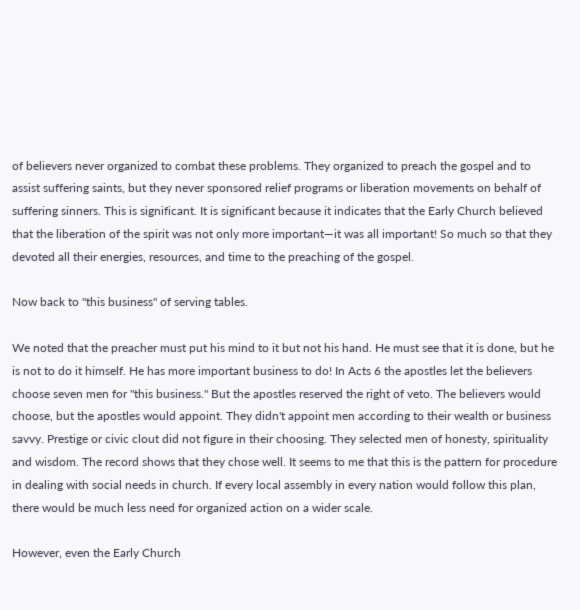of believers never organized to combat these problems. They organized to preach the gospel and to assist suffering saints, but they never sponsored relief programs or liberation movements on behalf of suffering sinners. This is significant. It is significant because it indicates that the Early Church believed that the liberation of the spirit was not only more important—it was all important! So much so that they devoted all their energies, resources, and time to the preaching of the gospel.

Now back to "this business" of serving tables.

We noted that the preacher must put his mind to it but not his hand. He must see that it is done, but he is not to do it himself. He has more important business to do! In Acts 6 the apostles let the believers choose seven men for "this business." But the apostles reserved the right of veto. The believers would choose, but the apostles would appoint. They didn't appoint men according to their wealth or business savvy. Prestige or civic clout did not figure in their choosing. They selected men of honesty, spirituality and wisdom. The record shows that they chose well. It seems to me that this is the pattern for procedure in dealing with social needs in church. If every local assembly in every nation would follow this plan, there would be much less need for organized action on a wider scale.

However, even the Early Church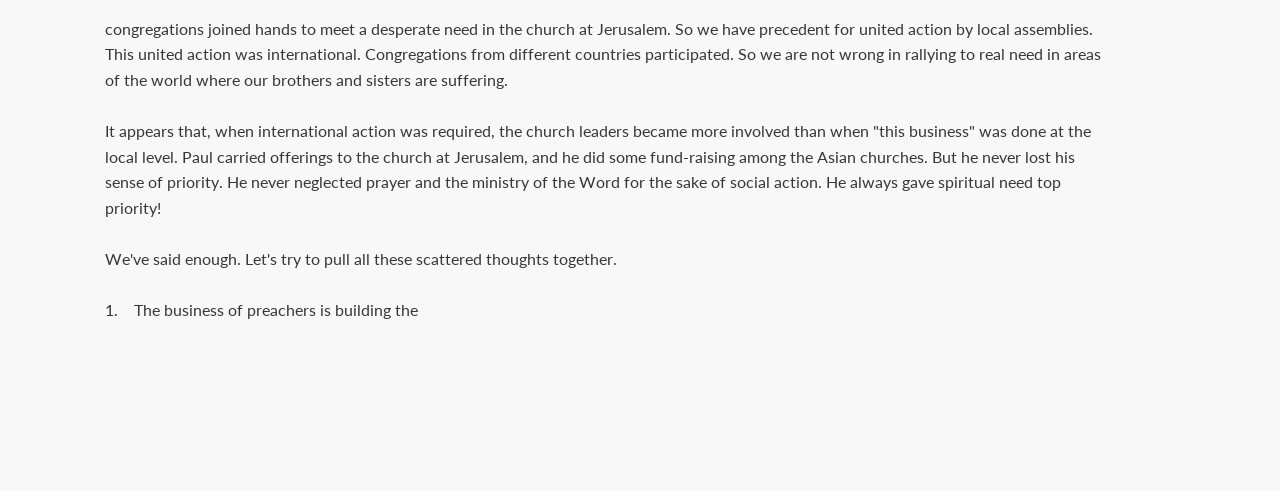congregations joined hands to meet a desperate need in the church at Jerusalem. So we have precedent for united action by local assemblies. This united action was international. Congregations from different countries participated. So we are not wrong in rallying to real need in areas of the world where our brothers and sisters are suffering.

It appears that, when international action was required, the church leaders became more involved than when "this business" was done at the local level. Paul carried offerings to the church at Jerusalem, and he did some fund-raising among the Asian churches. But he never lost his sense of priority. He never neglected prayer and the ministry of the Word for the sake of social action. He always gave spiritual need top priority!

We've said enough. Let's try to pull all these scattered thoughts together.

1.    The business of preachers is building the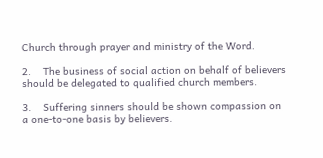Church through prayer and ministry of the Word.

2.    The business of social action on behalf of believers should be delegated to qualified church members.

3.    Suffering sinners should be shown compassion on a one-to-one basis by believers.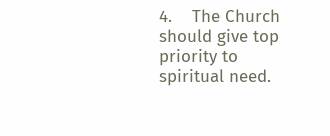4.    The Church should give top priority to spiritual need.